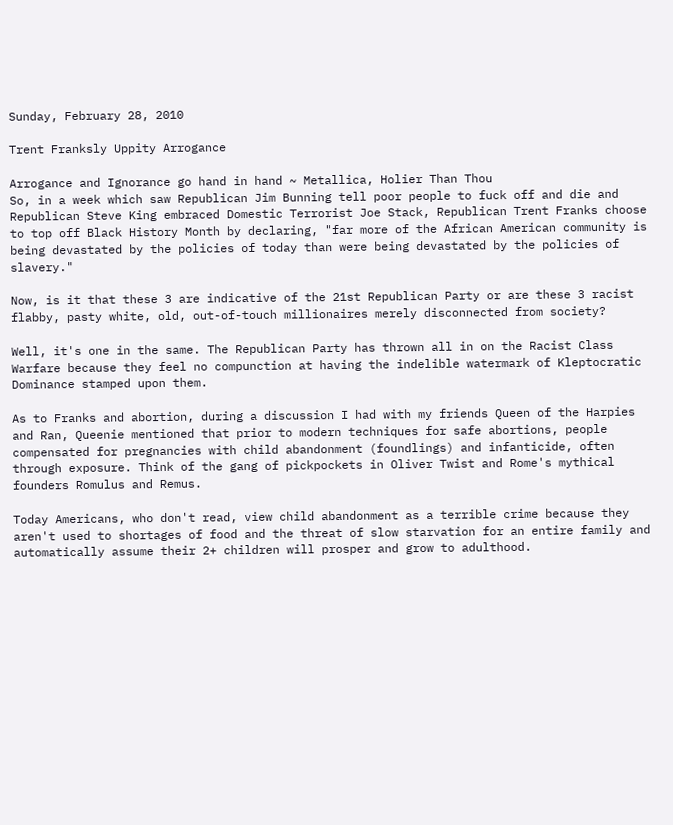Sunday, February 28, 2010

Trent Franksly Uppity Arrogance

Arrogance and Ignorance go hand in hand ~ Metallica, Holier Than Thou
So, in a week which saw Republican Jim Bunning tell poor people to fuck off and die and Republican Steve King embraced Domestic Terrorist Joe Stack, Republican Trent Franks choose to top off Black History Month by declaring, "far more of the African American community is being devastated by the policies of today than were being devastated by the policies of slavery."

Now, is it that these 3 are indicative of the 21st Republican Party or are these 3 racist flabby, pasty white, old, out-of-touch millionaires merely disconnected from society?

Well, it's one in the same. The Republican Party has thrown all in on the Racist Class Warfare because they feel no compunction at having the indelible watermark of Kleptocratic Dominance stamped upon them.

As to Franks and abortion, during a discussion I had with my friends Queen of the Harpies and Ran, Queenie mentioned that prior to modern techniques for safe abortions, people compensated for pregnancies with child abandonment (foundlings) and infanticide, often through exposure. Think of the gang of pickpockets in Oliver Twist and Rome's mythical founders Romulus and Remus.

Today Americans, who don't read, view child abandonment as a terrible crime because they aren't used to shortages of food and the threat of slow starvation for an entire family and automatically assume their 2+ children will prosper and grow to adulthood.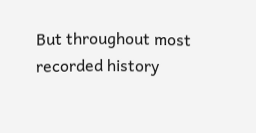But throughout most recorded history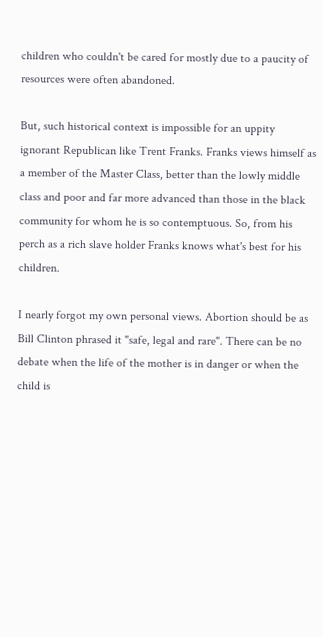children who couldn't be cared for mostly due to a paucity of resources were often abandoned.

But, such historical context is impossible for an uppity ignorant Republican like Trent Franks. Franks views himself as a member of the Master Class, better than the lowly middle class and poor and far more advanced than those in the black community for whom he is so contemptuous. So, from his perch as a rich slave holder Franks knows what's best for his children.

I nearly forgot my own personal views. Abortion should be as Bill Clinton phrased it "safe, legal and rare". There can be no debate when the life of the mother is in danger or when the child is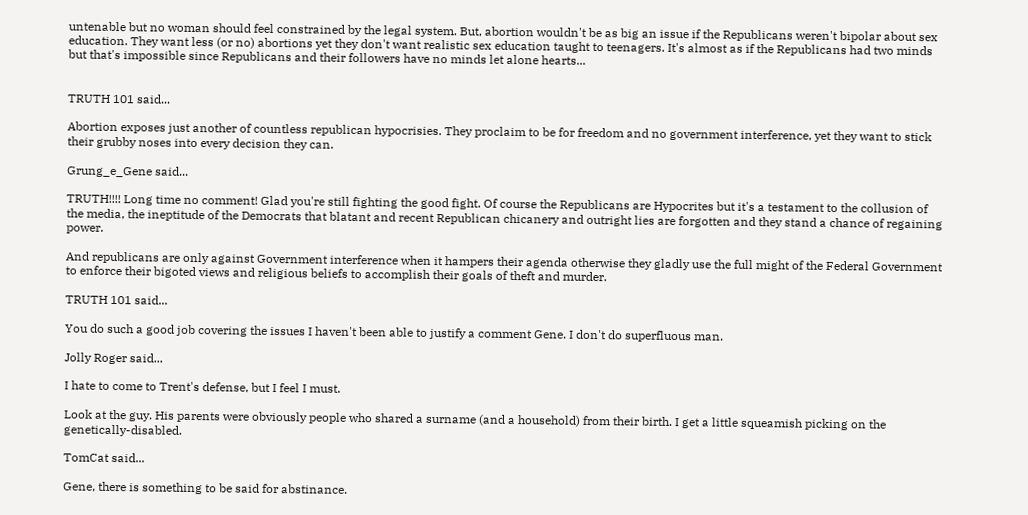untenable but no woman should feel constrained by the legal system. But, abortion wouldn't be as big an issue if the Republicans weren't bipolar about sex education. They want less (or no) abortions yet they don't want realistic sex education taught to teenagers. It's almost as if the Republicans had two minds but that's impossible since Republicans and their followers have no minds let alone hearts...


TRUTH 101 said...

Abortion exposes just another of countless republican hypocrisies. They proclaim to be for freedom and no government interference, yet they want to stick their grubby noses into every decision they can.

Grung_e_Gene said...

TRUTH!!!! Long time no comment! Glad you're still fighting the good fight. Of course the Republicans are Hypocrites but it's a testament to the collusion of the media, the ineptitude of the Democrats that blatant and recent Republican chicanery and outright lies are forgotten and they stand a chance of regaining power.

And republicans are only against Government interference when it hampers their agenda otherwise they gladly use the full might of the Federal Government to enforce their bigoted views and religious beliefs to accomplish their goals of theft and murder.

TRUTH 101 said...

You do such a good job covering the issues I haven't been able to justify a comment Gene. I don't do superfluous man.

Jolly Roger said...

I hate to come to Trent's defense, but I feel I must.

Look at the guy. His parents were obviously people who shared a surname (and a household) from their birth. I get a little squeamish picking on the genetically-disabled.

TomCat said...

Gene, there is something to be said for abstinance.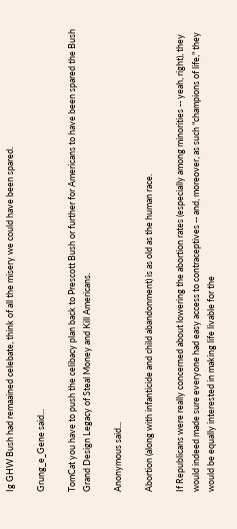Ig GHW Bush had remaained celebate, think of all the misery we could have been spared.

Grung_e_Gene said...

TomCat you have to push the celibacy plan back to Prescott Bush or further for Americans to have been spared the Bush Grand Design Legacy of Steal Money and Kill Americans.

Anonymous said...

Abortion (along with infanticide and child abandonment) is as old as the human race.

If Republicans were really concerned about lowering the abortion rates (especially among minorities -- yeah, right), they would indeed made sure everyone had easy access to contraceptives -- and, moreover, as such "champions of life," they would be equally interested in making life livable for the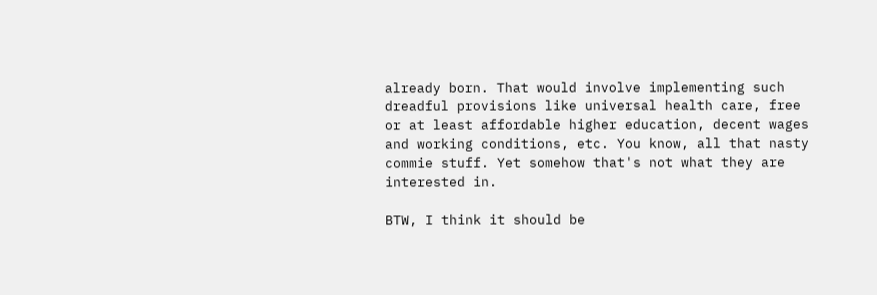already born. That would involve implementing such dreadful provisions like universal health care, free or at least affordable higher education, decent wages and working conditions, etc. You know, all that nasty commie stuff. Yet somehow that's not what they are interested in.

BTW, I think it should be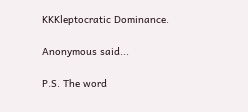KKKleptocratic Dominance.

Anonymous said...

P.S. The word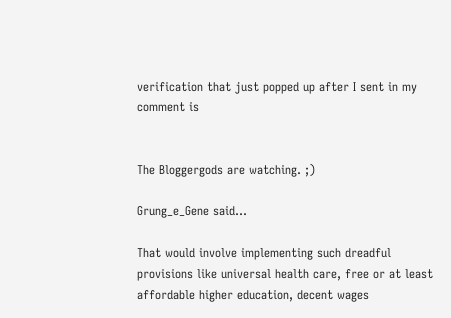verification that just popped up after I sent in my comment is


The Bloggergods are watching. ;)

Grung_e_Gene said...

That would involve implementing such dreadful provisions like universal health care, free or at least affordable higher education, decent wages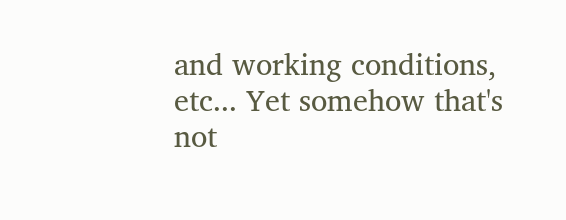and working conditions, etc... Yet somehow that's not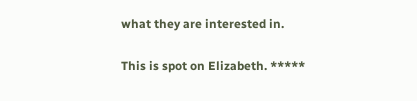what they are interested in.

This is spot on Elizabeth. *****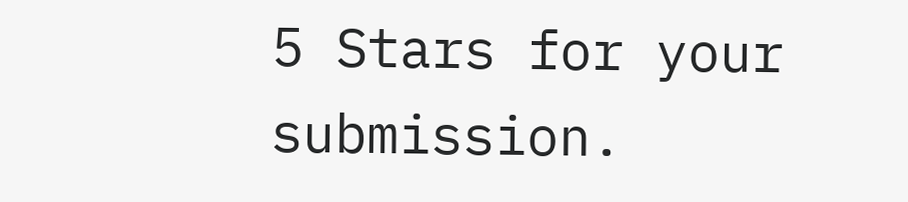5 Stars for your submission.